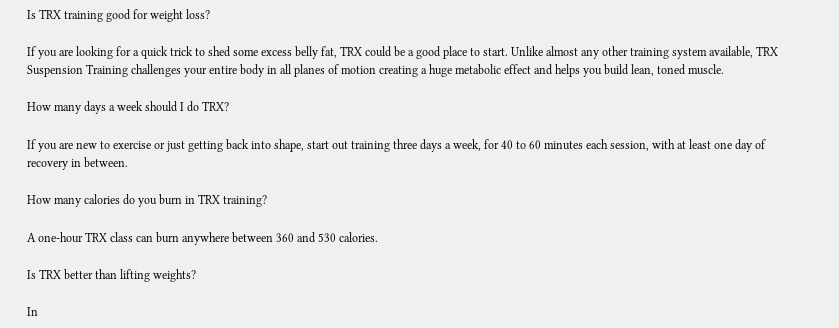Is TRX training good for weight loss?

If you are looking for a quick trick to shed some excess belly fat, TRX could be a good place to start. Unlike almost any other training system available, TRX Suspension Training challenges your entire body in all planes of motion creating a huge metabolic effect and helps you build lean, toned muscle.

How many days a week should I do TRX?

If you are new to exercise or just getting back into shape, start out training three days a week, for 40 to 60 minutes each session, with at least one day of recovery in between.

How many calories do you burn in TRX training?

A one-hour TRX class can burn anywhere between 360 and 530 calories.

Is TRX better than lifting weights?

In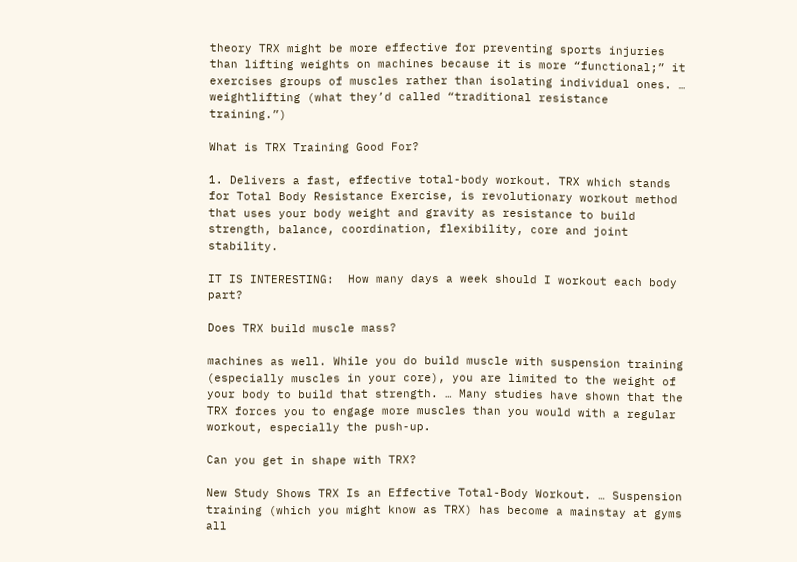theory TRX might be more effective for preventing sports injuries than lifting weights on machines because it is more “functional;” it exercises groups of muscles rather than isolating individual ones. … weightlifting (what they’d called “traditional resistance training.”)

What is TRX Training Good For?

1. Delivers a fast, effective total-body workout. TRX which stands for Total Body Resistance Exercise, is revolutionary workout method that uses your body weight and gravity as resistance to build strength, balance, coordination, flexibility, core and joint stability.

IT IS INTERESTING:  How many days a week should I workout each body part?

Does TRX build muscle mass?

machines as well. While you do build muscle with suspension training (especially muscles in your core), you are limited to the weight of your body to build that strength. … Many studies have shown that the TRX forces you to engage more muscles than you would with a regular workout, especially the push-up.

Can you get in shape with TRX?

New Study Shows TRX Is an Effective Total-Body Workout. … Suspension training (which you might know as TRX) has become a mainstay at gyms all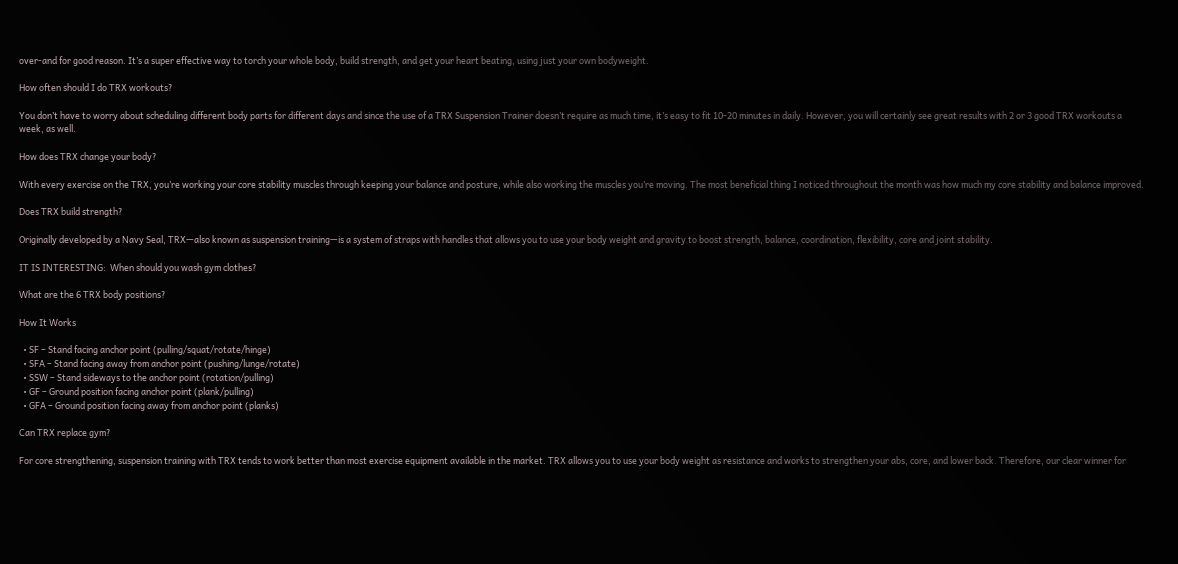over-and for good reason. It’s a super effective way to torch your whole body, build strength, and get your heart beating, using just your own bodyweight.

How often should I do TRX workouts?

You don’t have to worry about scheduling different body parts for different days and since the use of a TRX Suspension Trainer doesn’t require as much time, it’s easy to fit 10-20 minutes in daily. However, you will certainly see great results with 2 or 3 good TRX workouts a week, as well.

How does TRX change your body?

With every exercise on the TRX, you’re working your core stability muscles through keeping your balance and posture, while also working the muscles you’re moving. The most beneficial thing I noticed throughout the month was how much my core stability and balance improved.

Does TRX build strength?

Originally developed by a Navy Seal, TRX—also known as suspension training—is a system of straps with handles that allows you to use your body weight and gravity to boost strength, balance, coordination, flexibility, core and joint stability.

IT IS INTERESTING:  When should you wash gym clothes?

What are the 6 TRX body positions?

How It Works

  • SF – Stand facing anchor point (pulling/squat/rotate/hinge)
  • SFA – Stand facing away from anchor point (pushing/lunge/rotate)
  • SSW – Stand sideways to the anchor point (rotation/pulling)
  • GF – Ground position facing anchor point (plank/pulling)
  • GFA – Ground position facing away from anchor point (planks)

Can TRX replace gym?

For core strengthening, suspension training with TRX tends to work better than most exercise equipment available in the market. TRX allows you to use your body weight as resistance and works to strengthen your abs, core, and lower back. Therefore, our clear winner for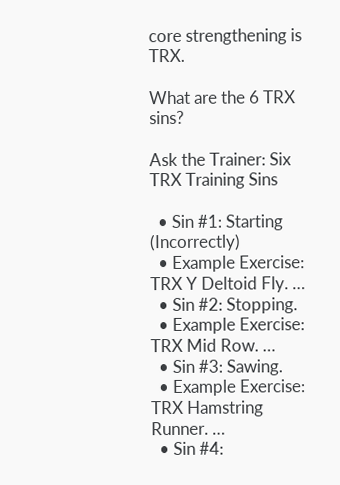core strengthening is TRX.

What are the 6 TRX sins?

Ask the Trainer: Six TRX Training Sins

  • Sin #1: Starting (Incorrectly)
  • Example Exercise: TRX Y Deltoid Fly. …
  • Sin #2: Stopping.
  • Example Exercise: TRX Mid Row. …
  • Sin #3: Sawing.
  • Example Exercise: TRX Hamstring Runner. …
  • Sin #4: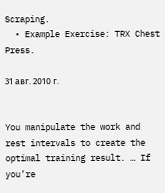Scraping.
  • Example Exercise: TRX Chest Press.

31 авг. 2010 г.


You manipulate the work and rest intervals to create the optimal training result. … If you’re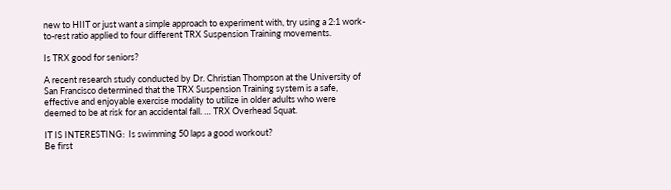new to HIIT or just want a simple approach to experiment with, try using a 2:1 work-to-rest ratio applied to four different TRX Suspension Training movements.

Is TRX good for seniors?

A recent research study conducted by Dr. Christian Thompson at the University of San Francisco determined that the TRX Suspension Training system is a safe, effective and enjoyable exercise modality to utilize in older adults who were deemed to be at risk for an accidental fall. … TRX Overhead Squat.

IT IS INTERESTING:  Is swimming 50 laps a good workout?
Be first